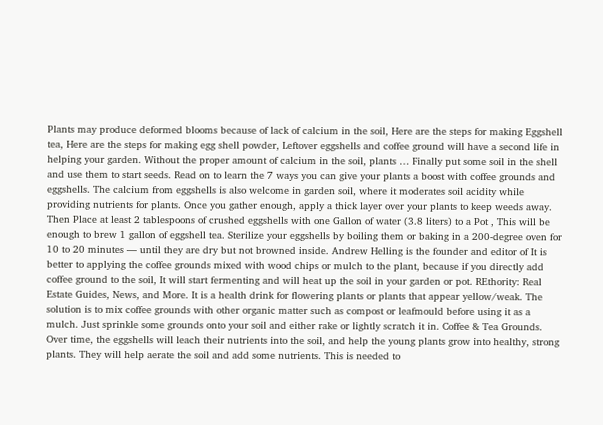Plants may produce deformed blooms because of lack of calcium in the soil, Here are the steps for making Eggshell tea, Here are the steps for making egg shell powder, Leftover eggshells and coffee ground will have a second life in helping your garden. Without the proper amount of calcium in the soil, plants … Finally put some soil in the shell and use them to start seeds. Read on to learn the 7 ways you can give your plants a boost with coffee grounds and eggshells. The calcium from eggshells is also welcome in garden soil, where it moderates soil acidity while providing nutrients for plants. Once you gather enough, apply a thick layer over your plants to keep weeds away. Then Place at least 2 tablespoons of crushed eggshells with one Gallon of water (3.8 liters) to a Pot , This will be enough to brew 1 gallon of eggshell tea. Sterilize your eggshells by boiling them or baking in a 200-degree oven for 10 to 20 minutes — until they are dry but not browned inside. Andrew Helling is the founder and editor of It is better to applying the coffee grounds mixed with wood chips or mulch to the plant, because if you directly add coffee ground to the soil, It will start fermenting and will heat up the soil in your garden or pot. REthority: Real Estate Guides, News, and More. It is a health drink for flowering plants or plants that appear yellow/weak. The solution is to mix coffee grounds with other organic matter such as compost or leafmould before using it as a mulch. Just sprinkle some grounds onto your soil and either rake or lightly scratch it in. Coffee & Tea Grounds. Over time, the eggshells will leach their nutrients into the soil, and help the young plants grow into healthy, strong plants. They will help aerate the soil and add some nutrients. This is needed to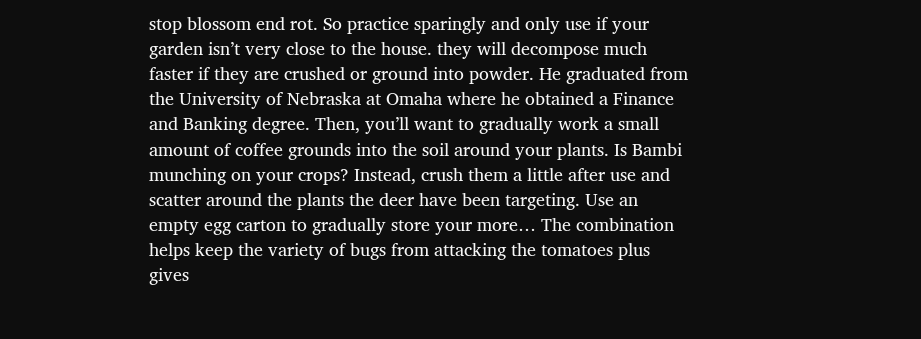stop blossom end rot. So practice sparingly and only use if your garden isn’t very close to the house. they will decompose much faster if they are crushed or ground into powder. He graduated from the University of Nebraska at Omaha where he obtained a Finance and Banking degree. Then, you’ll want to gradually work a small amount of coffee grounds into the soil around your plants. Is Bambi munching on your crops? Instead, crush them a little after use and scatter around the plants the deer have been targeting. Use an empty egg carton to gradually store your more… The combination helps keep the variety of bugs from attacking the tomatoes plus gives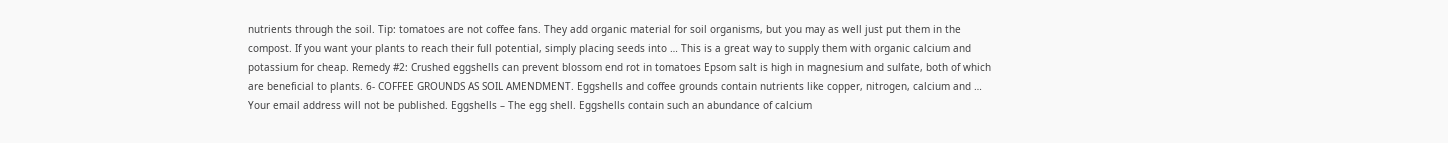nutrients through the soil. Tip: tomatoes are not coffee fans. They add organic material for soil organisms, but you may as well just put them in the compost. If you want your plants to reach their full potential, simply placing seeds into … This is a great way to supply them with organic calcium and potassium for cheap. Remedy #2: Crushed eggshells can prevent blossom end rot in tomatoes Epsom salt is high in magnesium and sulfate, both of which are beneficial to plants. 6- COFFEE GROUNDS AS SOIL AMENDMENT. Eggshells and coffee grounds contain nutrients like copper, nitrogen, calcium and … Your email address will not be published. Eggshells – The egg shell. Eggshells contain such an abundance of calcium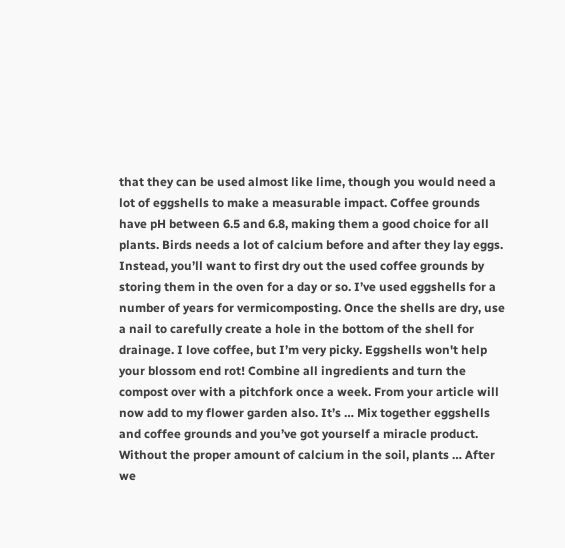that they can be used almost like lime, though you would need a lot of eggshells to make a measurable impact. Coffee grounds have pH between 6.5 and 6.8, making them a good choice for all plants. Birds needs a lot of calcium before and after they lay eggs. Instead, you’ll want to first dry out the used coffee grounds by storing them in the oven for a day or so. I’ve used eggshells for a number of years for vermicomposting. Once the shells are dry, use a nail to carefully create a hole in the bottom of the shell for drainage. I love coffee, but I’m very picky. Eggshells won't help your blossom end rot! Combine all ingredients and turn the compost over with a pitchfork once a week. From your article will now add to my flower garden also. It’s … Mix together eggshells and coffee grounds and you’ve got yourself a miracle product. Without the proper amount of calcium in the soil, plants … After we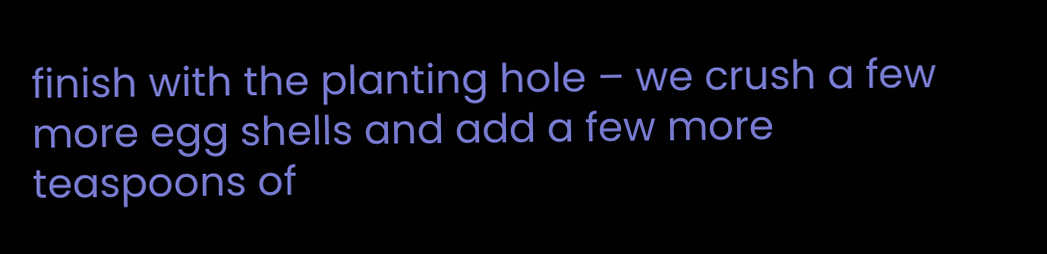finish with the planting hole – we crush a few more egg shells and add a few more teaspoons of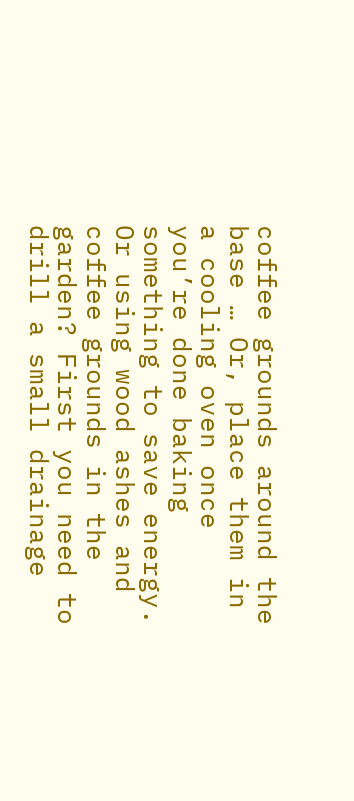coffee grounds around the base … Or, place them in a cooling oven once you’re done baking something to save energy. Or using wood ashes and coffee grounds in the garden? First you need to drill a small drainage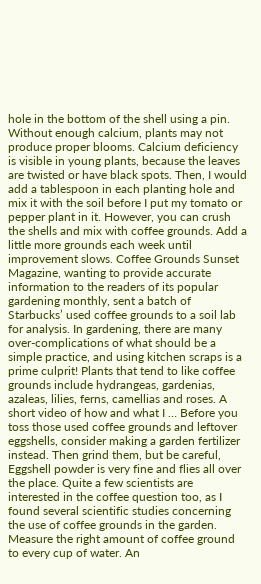hole in the bottom of the shell using a pin. Without enough calcium, plants may not produce proper blooms. Calcium deficiency is visible in young plants, because the leaves are twisted or have black spots. Then, I would add a tablespoon in each planting hole and mix it with the soil before I put my tomato or pepper plant in it. However, you can crush the shells and mix with coffee grounds. Add a little more grounds each week until improvement slows. Coffee Grounds Sunset Magazine, wanting to provide accurate information to the readers of its popular gardening monthly, sent a batch of Starbucks’ used coffee grounds to a soil lab for analysis. In gardening, there are many over-complications of what should be a simple practice, and using kitchen scraps is a prime culprit! Plants that tend to like coffee grounds include hydrangeas, gardenias, azaleas, lilies, ferns, camellias and roses. A short video of how and what I … Before you toss those used coffee grounds and leftover eggshells, consider making a garden fertilizer instead. Then grind them, but be careful, Eggshell powder is very fine and flies all over the place. Quite a few scientists are interested in the coffee question too, as I found several scientific studies concerning the use of coffee grounds in the garden. Measure the right amount of coffee ground to every cup of water. An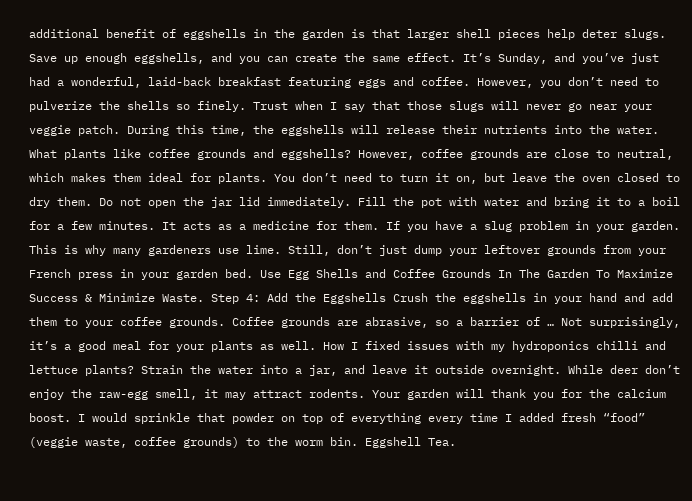additional benefit of eggshells in the garden is that larger shell pieces help deter slugs. Save up enough eggshells, and you can create the same effect. It’s Sunday, and you’ve just had a wonderful, laid-back breakfast featuring eggs and coffee. However, you don’t need to pulverize the shells so finely. Trust when I say that those slugs will never go near your veggie patch. During this time, the eggshells will release their nutrients into the water. What plants like coffee grounds and eggshells? However, coffee grounds are close to neutral, which makes them ideal for plants. You don’t need to turn it on, but leave the oven closed to dry them. Do not open the jar lid immediately. Fill the pot with water and bring it to a boil for a few minutes. It acts as a medicine for them. If you have a slug problem in your garden. This is why many gardeners use lime. Still, don’t just dump your leftover grounds from your French press in your garden bed. Use Egg Shells and Coffee Grounds In The Garden To Maximize Success & Minimize Waste. Step 4: Add the Eggshells Crush the eggshells in your hand and add them to your coffee grounds. Coffee grounds are abrasive, so a barrier of … Not surprisingly, it’s a good meal for your plants as well. How I fixed issues with my hydroponics chilli and lettuce plants? Strain the water into a jar, and leave it outside overnight. While deer don’t enjoy the raw-egg smell, it may attract rodents. Your garden will thank you for the calcium boost. I would sprinkle that powder on top of everything every time I added fresh “food” (veggie waste, coffee grounds) to the worm bin. Eggshell Tea.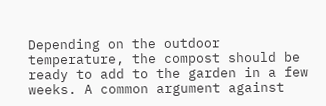Depending on the outdoor temperature, the compost should be ready to add to the garden in a few weeks. A common argument against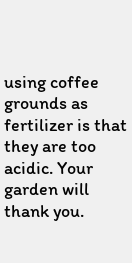using coffee grounds as fertilizer is that they are too acidic. Your garden will thank you.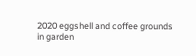2020 eggshell and coffee grounds in garden